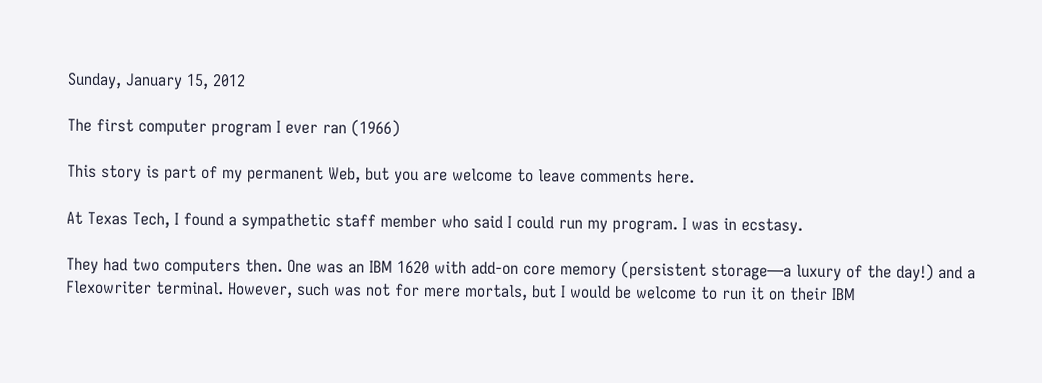Sunday, January 15, 2012

The first computer program I ever ran (1966)

This story is part of my permanent Web, but you are welcome to leave comments here.

At Texas Tech, I found a sympathetic staff member who said I could run my program. I was in ecstasy.

They had two computers then. One was an IBM 1620 with add-on core memory (persistent storage—a luxury of the day!) and a Flexowriter terminal. However, such was not for mere mortals, but I would be welcome to run it on their IBM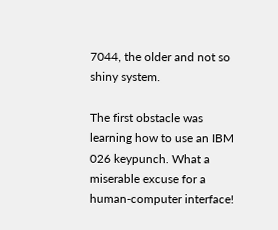7044, the older and not so shiny system.

The first obstacle was learning how to use an IBM 026 keypunch. What a miserable excuse for a human-computer interface!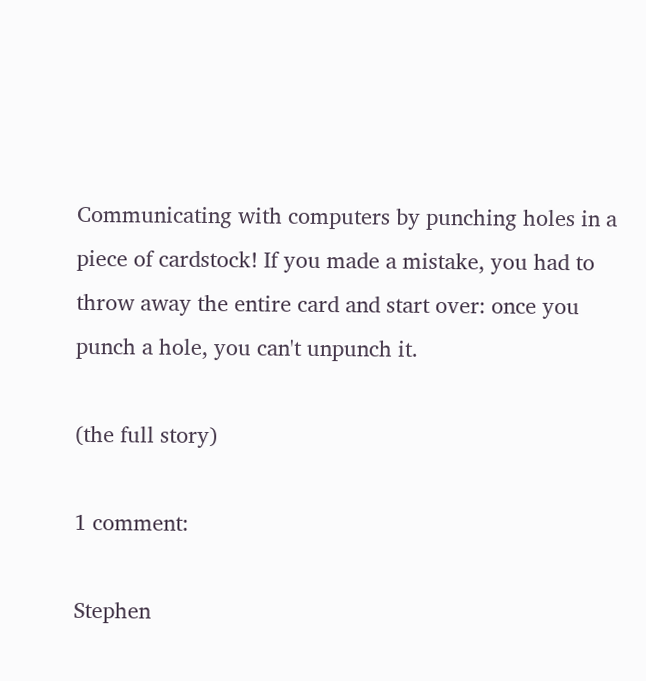Communicating with computers by punching holes in a piece of cardstock! If you made a mistake, you had to throw away the entire card and start over: once you punch a hole, you can't unpunch it.

(the full story)

1 comment:

Stephen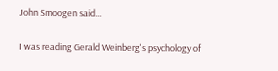John Smoogen said...

I was reading Gerald Weinberg's psychology of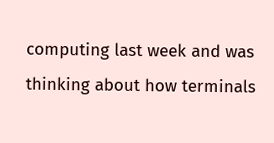computing last week and was thinking about how terminals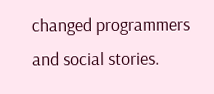changed programmers and social stories.